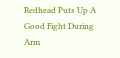Redhead Puts Up A Good Fight During Arm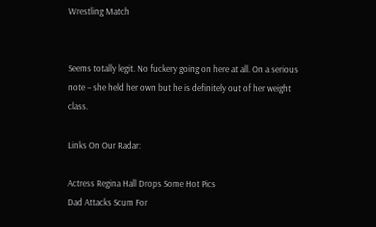Wrestling Match


Seems totally legit. No fuckery going on here at all. On a serious note – she held her own but he is definitely out of her weight class.

Links On Our Radar:

Actress Regina Hall Drops Some Hot Pics
Dad Attacks Scum For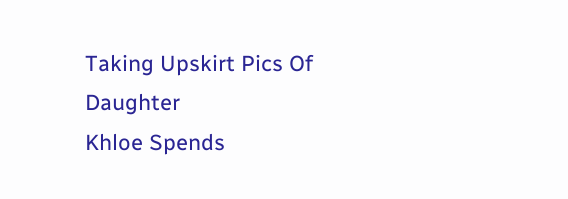Taking Upskirt Pics Of Daughter
Khloe Spends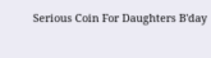Serious Coin For Daughters B'day